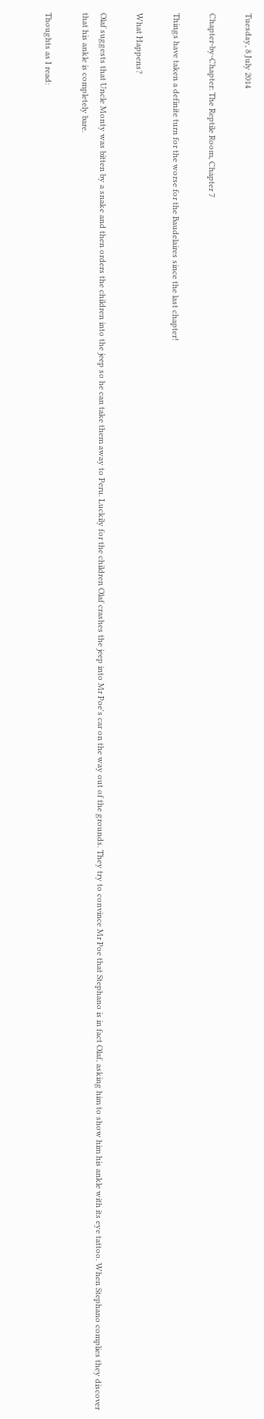Tuesday, 8 July 2014

Chapter-by-Chapter: The Reptile Room, Chapter 7

Things have taken a definite turn for the worse for the Baudelaires since the last chapter!

What Happens?

Olaf suggests that Uncle Monty was bitten by a snake and then orders the children into the jeep so he can take them away to Peru. Luckily for the children Olaf crashes the jeep into Mr Poe's car on the way out of the grounds. They try to convince Mr Poe that Stephano is in fact Olaf, asking him to show him his ankle with its eye tattoo. When Stephano complies they discover that his ankle is completely bare.

Thoughts as I read: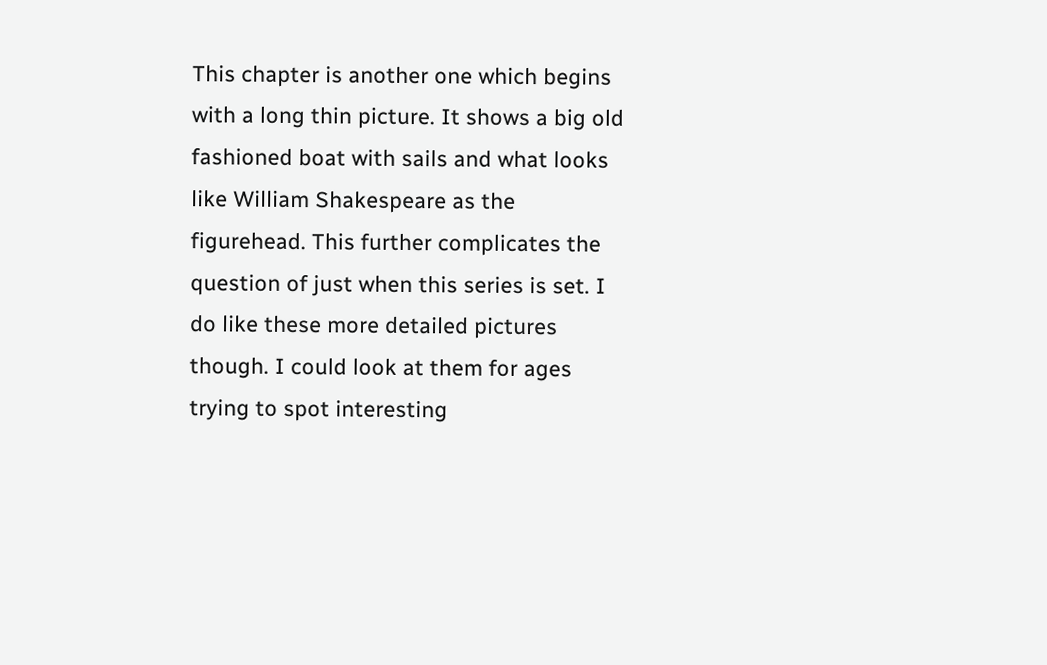This chapter is another one which begins with a long thin picture. It shows a big old fashioned boat with sails and what looks like William Shakespeare as the figurehead. This further complicates the question of just when this series is set. I do like these more detailed pictures though. I could look at them for ages trying to spot interesting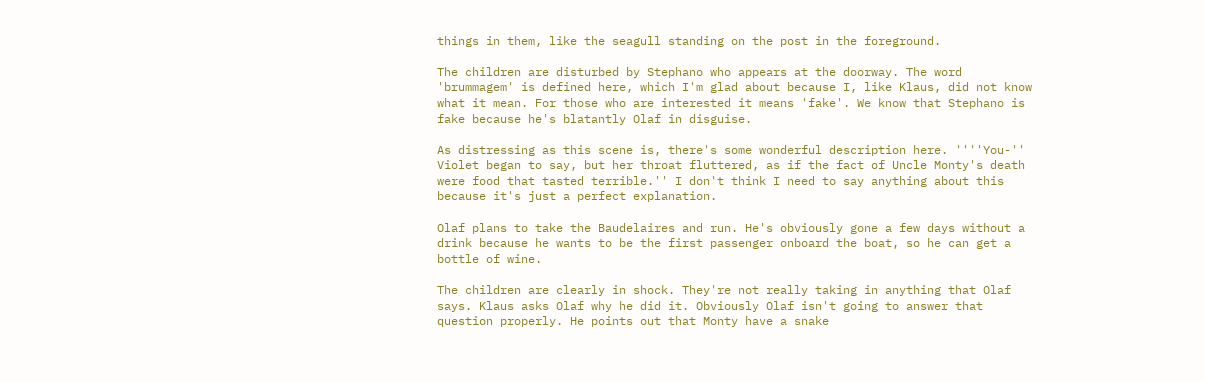things in them, like the seagull standing on the post in the foreground.

The children are disturbed by Stephano who appears at the doorway. The word 'brummagem' is defined here, which I'm glad about because I, like Klaus, did not know what it mean. For those who are interested it means 'fake'. We know that Stephano is fake because he's blatantly Olaf in disguise.

As distressing as this scene is, there's some wonderful description here. ''''You-'' Violet began to say, but her throat fluttered, as if the fact of Uncle Monty's death were food that tasted terrible.'' I don't think I need to say anything about this because it's just a perfect explanation.

Olaf plans to take the Baudelaires and run. He's obviously gone a few days without a drink because he wants to be the first passenger onboard the boat, so he can get a bottle of wine.

The children are clearly in shock. They're not really taking in anything that Olaf says. Klaus asks Olaf why he did it. Obviously Olaf isn't going to answer that question properly. He points out that Monty have a snake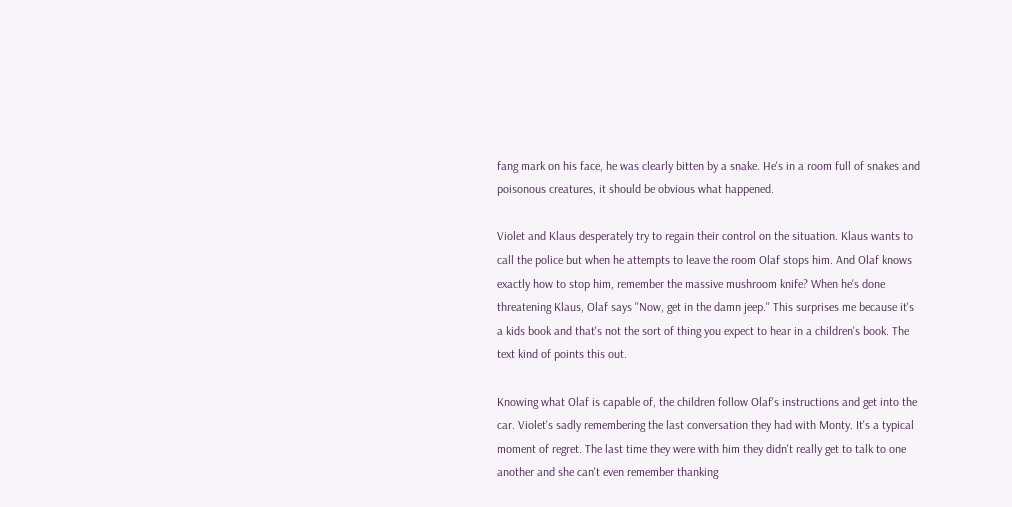fang mark on his face, he was clearly bitten by a snake. He's in a room full of snakes and poisonous creatures, it should be obvious what happened.

Violet and Klaus desperately try to regain their control on the situation. Klaus wants to call the police but when he attempts to leave the room Olaf stops him. And Olaf knows exactly how to stop him, remember the massive mushroom knife? When he's done threatening Klaus, Olaf says ''Now, get in the damn jeep.'' This surprises me because it's a kids book and that's not the sort of thing you expect to hear in a children's book. The text kind of points this out.

Knowing what Olaf is capable of, the children follow Olaf's instructions and get into the car. Violet's sadly remembering the last conversation they had with Monty. It's a typical moment of regret. The last time they were with him they didn't really get to talk to one another and she can't even remember thanking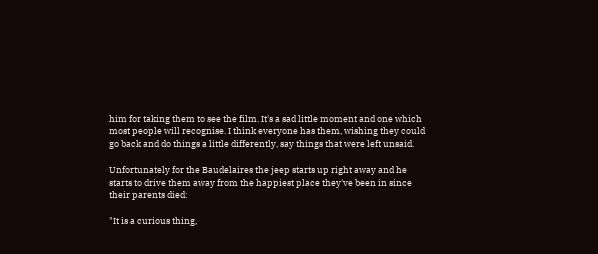him for taking them to see the film. It's a sad little moment and one which most people will recognise. I think everyone has them, wishing they could go back and do things a little differently, say things that were left unsaid.

Unfortunately for the Baudelaires the jeep starts up right away and he starts to drive them away from the happiest place they've been in since their parents died:

"It is a curious thing,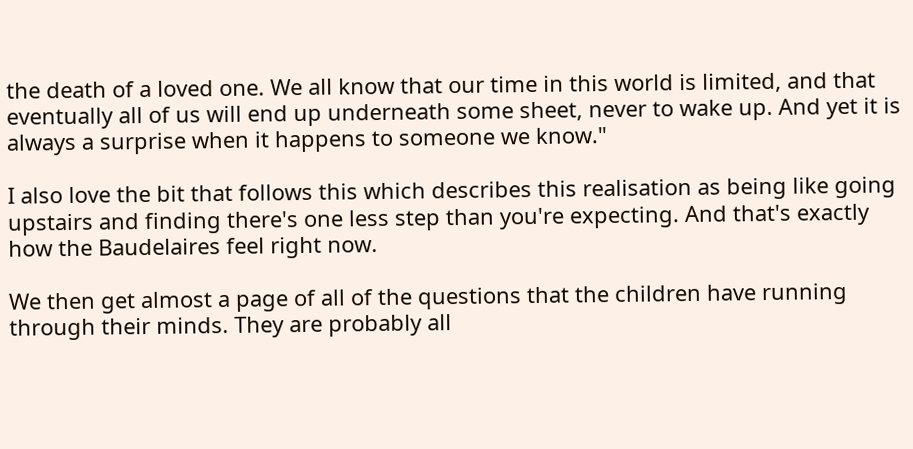the death of a loved one. We all know that our time in this world is limited, and that eventually all of us will end up underneath some sheet, never to wake up. And yet it is always a surprise when it happens to someone we know."

I also love the bit that follows this which describes this realisation as being like going upstairs and finding there's one less step than you're expecting. And that's exactly how the Baudelaires feel right now.

We then get almost a page of all of the questions that the children have running through their minds. They are probably all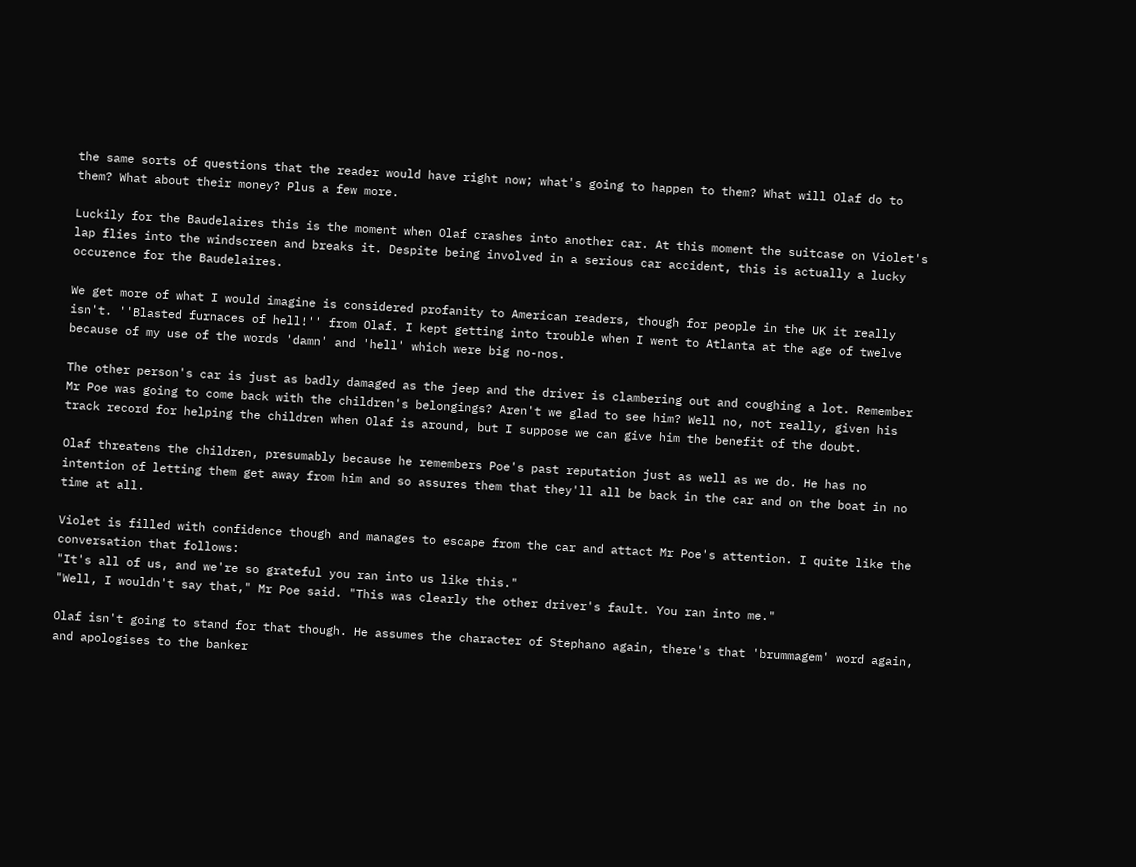the same sorts of questions that the reader would have right now; what's going to happen to them? What will Olaf do to them? What about their money? Plus a few more.

Luckily for the Baudelaires this is the moment when Olaf crashes into another car. At this moment the suitcase on Violet's lap flies into the windscreen and breaks it. Despite being involved in a serious car accident, this is actually a lucky occurence for the Baudelaires.

We get more of what I would imagine is considered profanity to American readers, though for people in the UK it really isn't. ''Blasted furnaces of hell!'' from Olaf. I kept getting into trouble when I went to Atlanta at the age of twelve because of my use of the words 'damn' and 'hell' which were big no-nos.

The other person's car is just as badly damaged as the jeep and the driver is clambering out and coughing a lot. Remember Mr Poe was going to come back with the children's belongings? Aren't we glad to see him? Well no, not really, given his track record for helping the children when Olaf is around, but I suppose we can give him the benefit of the doubt.

Olaf threatens the children, presumably because he remembers Poe's past reputation just as well as we do. He has no intention of letting them get away from him and so assures them that they'll all be back in the car and on the boat in no time at all.

Violet is filled with confidence though and manages to escape from the car and attact Mr Poe's attention. I quite like the conversation that follows:
"It's all of us, and we're so grateful you ran into us like this."
"Well, I wouldn't say that," Mr Poe said. "This was clearly the other driver's fault. You ran into me."

Olaf isn't going to stand for that though. He assumes the character of Stephano again, there's that 'brummagem' word again, and apologises to the banker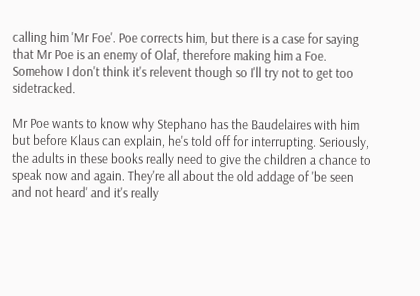calling him 'Mr Foe'. Poe corrects him, but there is a case for saying that Mr Poe is an enemy of Olaf, therefore making him a Foe. Somehow I don't think it's relevent though so I'll try not to get too sidetracked.

Mr Poe wants to know why Stephano has the Baudelaires with him but before Klaus can explain, he's told off for interrupting. Seriously, the adults in these books really need to give the children a chance to speak now and again. They're all about the old addage of 'be seen and not heard' and it's really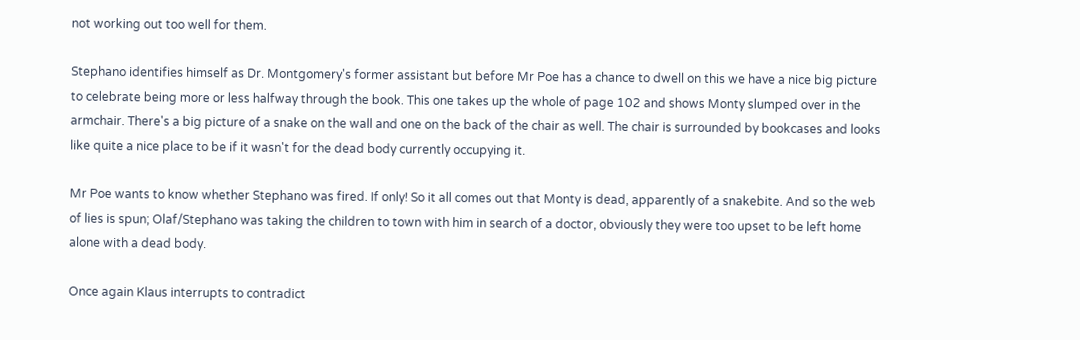not working out too well for them.

Stephano identifies himself as Dr. Montgomery's former assistant but before Mr Poe has a chance to dwell on this we have a nice big picture to celebrate being more or less halfway through the book. This one takes up the whole of page 102 and shows Monty slumped over in the armchair. There's a big picture of a snake on the wall and one on the back of the chair as well. The chair is surrounded by bookcases and looks like quite a nice place to be if it wasn't for the dead body currently occupying it.

Mr Poe wants to know whether Stephano was fired. If only! So it all comes out that Monty is dead, apparently of a snakebite. And so the web of lies is spun; Olaf/Stephano was taking the children to town with him in search of a doctor, obviously they were too upset to be left home alone with a dead body.

Once again Klaus interrupts to contradict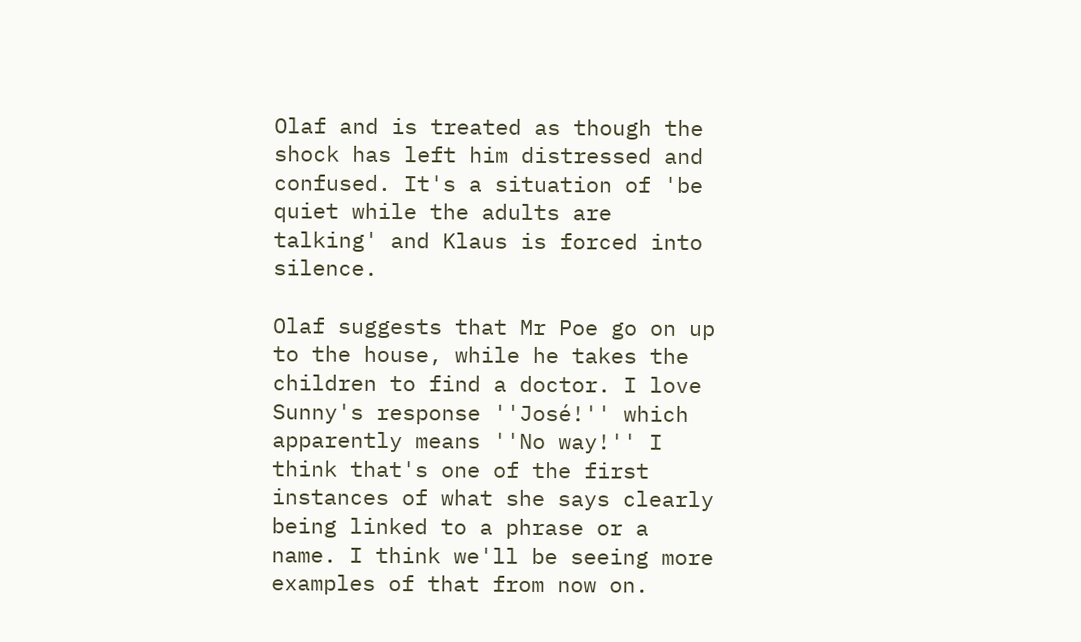Olaf and is treated as though the shock has left him distressed and confused. It's a situation of 'be quiet while the adults are talking' and Klaus is forced into silence.

Olaf suggests that Mr Poe go on up to the house, while he takes the children to find a doctor. I love Sunny's response ''José!'' which apparently means ''No way!'' I think that's one of the first instances of what she says clearly being linked to a phrase or a name. I think we'll be seeing more examples of that from now on.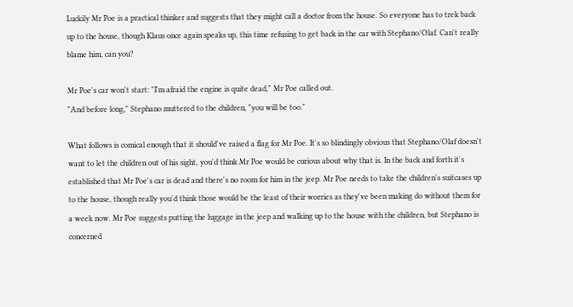Luckily Mr Poe is a practical thinker and suggests that they might call a doctor from the house. So everyone has to trek back up to the house, though Klaus once again speaks up, this time refusing to get back in the car with Stephano/Olaf. Can't really blame him, can you?

Mr Poe's car won't start: "I'm afraid the engine is quite dead," Mr Poe called out.
"And before long," Stephano muttered to the children, "you will be too."

What follows is comical enough that it should've raised a flag for Mr Poe. It's so blindingly obvious that Stephano/Olaf doesn't want to let the children out of his sight, you'd think Mr Poe would be curious about why that is. In the back and forth it's established that Mr Poe's car is dead and there's no room for him in the jeep. Mr Poe needs to take the children's suitcases up to the house, though really you'd think those would be the least of their worries as they've been making do without them for a week now. Mr Poe suggests putting the luggage in the jeep and walking up to the house with the children, but Stephano is concerned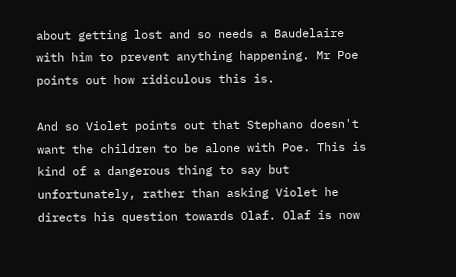about getting lost and so needs a Baudelaire with him to prevent anything happening. Mr Poe points out how ridiculous this is.

And so Violet points out that Stephano doesn't want the children to be alone with Poe. This is kind of a dangerous thing to say but unfortunately, rather than asking Violet he directs his question towards Olaf. Olaf is now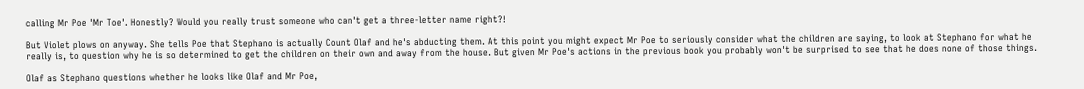calling Mr Poe 'Mr Toe'. Honestly? Would you really trust someone who can't get a three-letter name right?!

But Violet plows on anyway. She tells Poe that Stephano is actually Count Olaf and he's abducting them. At this point you might expect Mr Poe to seriously consider what the children are saying, to look at Stephano for what he really is, to question why he is so determined to get the children on their own and away from the house. But given Mr Poe's actions in the previous book you probably won't be surprised to see that he does none of those things.

Olaf as Stephano questions whether he looks like Olaf and Mr Poe,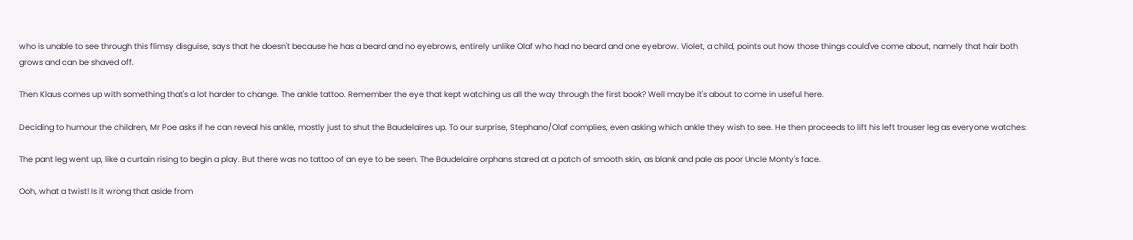who is unable to see through this flimsy disguise, says that he doesn't because he has a beard and no eyebrows, entirely unlike Olaf who had no beard and one eyebrow. Violet, a child, points out how those things could've come about, namely that hair both grows and can be shaved off.

Then Klaus comes up with something that's a lot harder to change. The ankle tattoo. Remember the eye that kept watching us all the way through the first book? Well maybe it's about to come in useful here.

Deciding to humour the children, Mr Poe asks if he can reveal his ankle, mostly just to shut the Baudelaires up. To our surprise, Stephano/Olaf complies, even asking which ankle they wish to see. He then proceeds to lift his left trouser leg as everyone watches:

The pant leg went up, like a curtain rising to begin a play. But there was no tattoo of an eye to be seen. The Baudelaire orphans stared at a patch of smooth skin, as blank and pale as poor Uncle Monty's face.

Ooh, what a twist! Is it wrong that aside from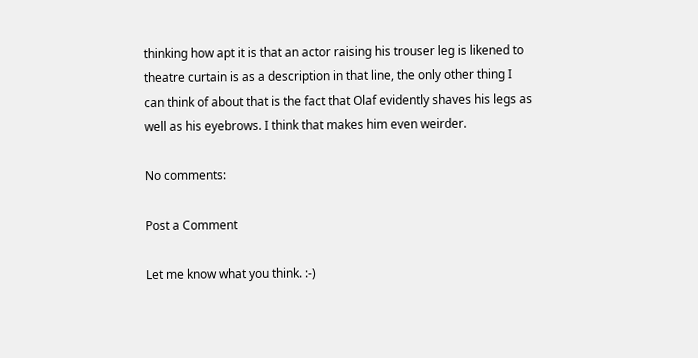thinking how apt it is that an actor raising his trouser leg is likened to theatre curtain is as a description in that line, the only other thing I can think of about that is the fact that Olaf evidently shaves his legs as well as his eyebrows. I think that makes him even weirder.

No comments:

Post a Comment

Let me know what you think. :-)